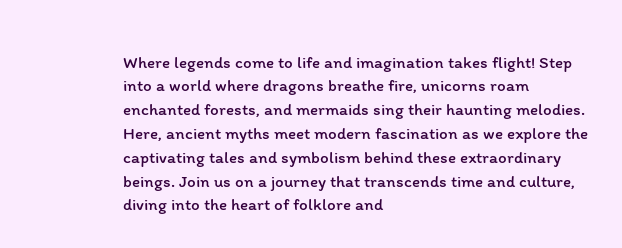Where legends come to life and imagination takes flight! Step into a world where dragons breathe fire, unicorns roam enchanted forests, and mermaids sing their haunting melodies. Here, ancient myths meet modern fascination as we explore the captivating tales and symbolism behind these extraordinary beings. Join us on a journey that transcends time and culture, diving into the heart of folklore and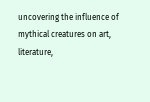uncovering the influence of mythical creatures on art, literature,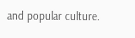and popular culture.